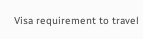Visa requirement to travel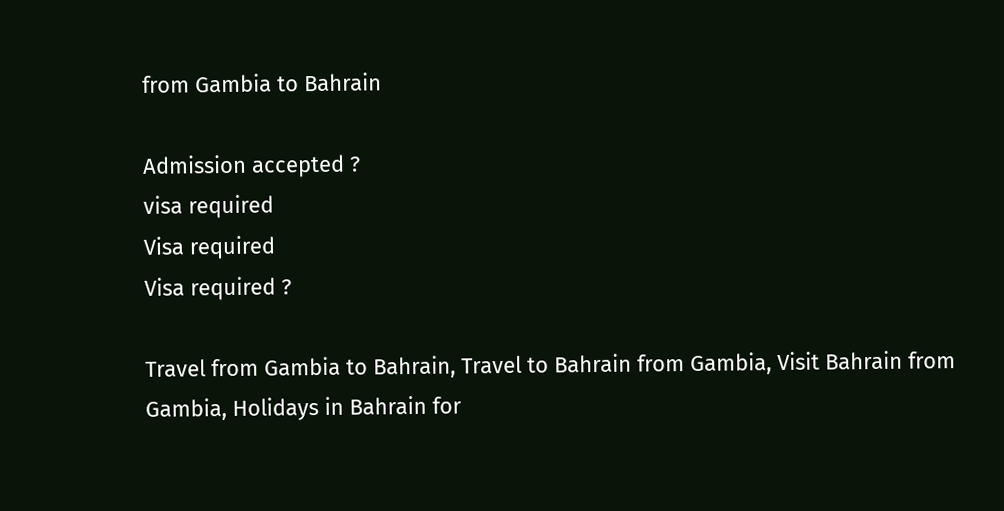from Gambia to Bahrain

Admission accepted ?
visa required
Visa required
Visa required ?

Travel from Gambia to Bahrain, Travel to Bahrain from Gambia, Visit Bahrain from Gambia, Holidays in Bahrain for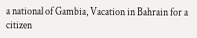a national of Gambia, Vacation in Bahrain for a citizen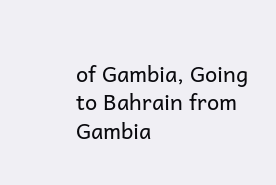of Gambia, Going to Bahrain from Gambia